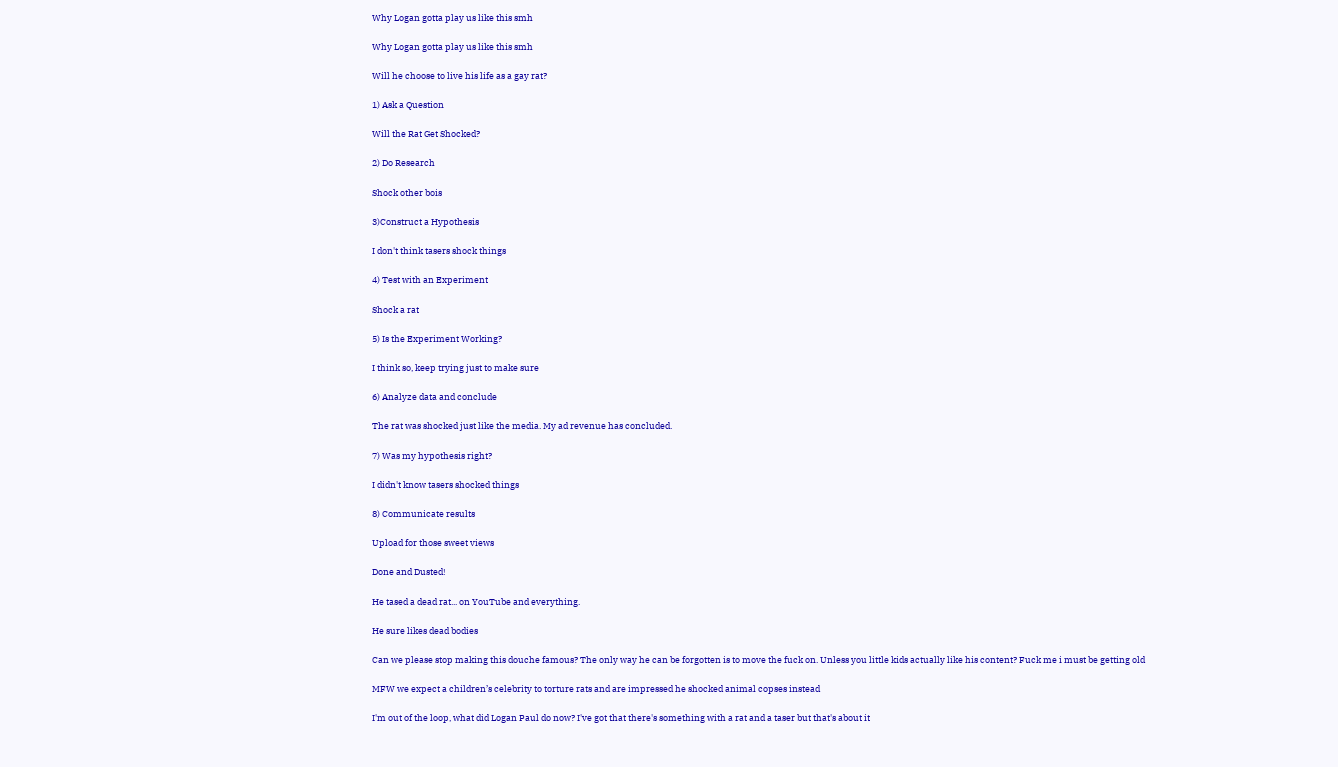Why Logan gotta play us like this smh

Why Logan gotta play us like this smh

Will he choose to live his life as a gay rat?

1) Ask a Question

Will the Rat Get Shocked?

2) Do Research

Shock other bois

3)Construct a Hypothesis

I don't think tasers shock things

4) Test with an Experiment

Shock a rat

5) Is the Experiment Working?

I think so, keep trying just to make sure

6) Analyze data and conclude

The rat was shocked just like the media. My ad revenue has concluded.

7) Was my hypothesis right?

I didn't know tasers shocked things

8) Communicate results

Upload for those sweet views

Done and Dusted!

He tased a dead rat... on YouTube and everything.

He sure likes dead bodies

Can we please stop making this douche famous? The only way he can be forgotten is to move the fuck on. Unless you little kids actually like his content? Fuck me i must be getting old

MFW we expect a children’s celebrity to torture rats and are impressed he shocked animal copses instead

I'm out of the loop, what did Logan Paul do now? I've got that there's something with a rat and a taser but that's about it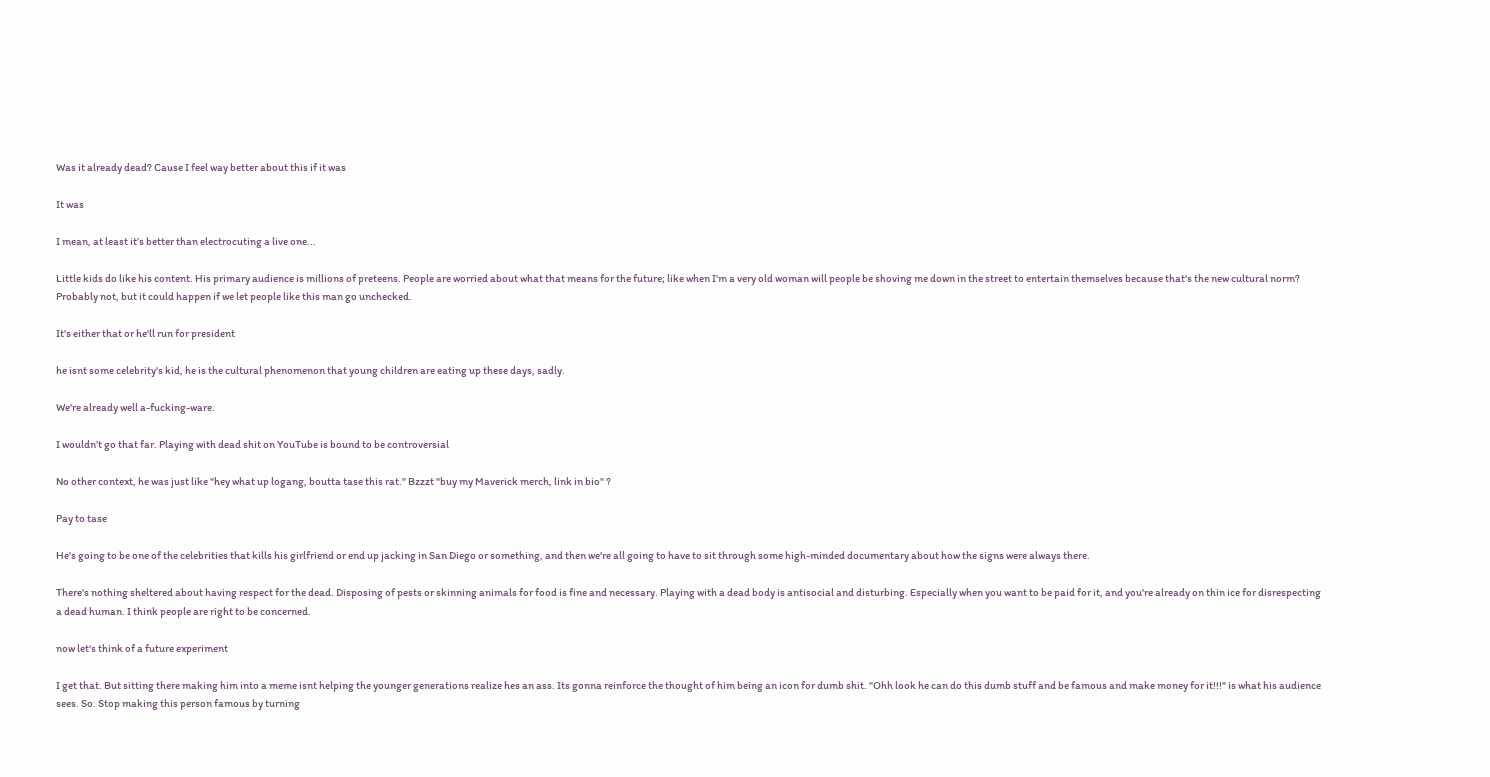Was it already dead? Cause I feel way better about this if it was

It was

I mean, at least it’s better than electrocuting a live one...

Little kids do like his content. His primary audience is millions of preteens. People are worried about what that means for the future; like when I'm a very old woman will people be shoving me down in the street to entertain themselves because that's the new cultural norm? Probably not, but it could happen if we let people like this man go unchecked.

It's either that or he'll run for president

he isnt some celebrity's kid, he is the cultural phenomenon that young children are eating up these days, sadly.

We're already well a-fucking-ware.

I wouldn’t go that far. Playing with dead shit on YouTube is bound to be controversial

No other context, he was just like "hey what up logang, boutta tase this rat." Bzzzt "buy my Maverick merch, link in bio" ?

Pay to tase

He's going to be one of the celebrities that kills his girlfriend or end up jacking in San Diego or something, and then we're all going to have to sit through some high-minded documentary about how the signs were always there.

There's nothing sheltered about having respect for the dead. Disposing of pests or skinning animals for food is fine and necessary. Playing with a dead body is antisocial and disturbing. Especially when you want to be paid for it, and you're already on thin ice for disrespecting a dead human. I think people are right to be concerned.

now let's think of a future experiment

I get that. But sitting there making him into a meme isnt helping the younger generations realize hes an ass. Its gonna reinforce the thought of him being an icon for dumb shit. "Ohh look he can do this dumb stuff and be famous and make money for it!!!" is what his audience sees. So. Stop making this person famous by turning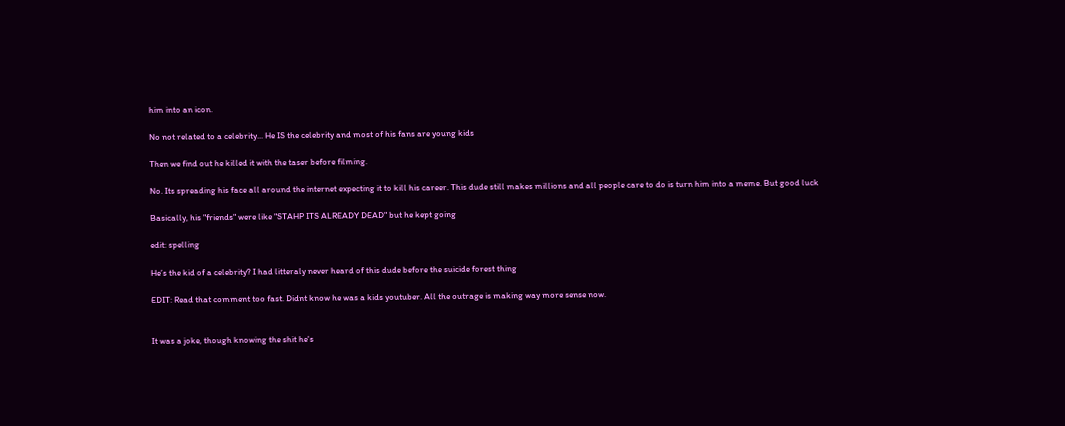him into an icon.

No not related to a celebrity... He IS the celebrity and most of his fans are young kids

Then we find out he killed it with the taser before filming.

No. Its spreading his face all around the internet expecting it to kill his career. This dude still makes millions and all people care to do is turn him into a meme. But good luck

Basically, his "friends" were like "STAHP ITS ALREADY DEAD" but he kept going

edit: spelling

He’s the kid of a celebrity? I had litteraly never heard of this dude before the suicide forest thing

EDIT: Read that comment too fast. Didnt know he was a kids youtuber. All the outrage is making way more sense now.


It was a joke, though knowing the shit he's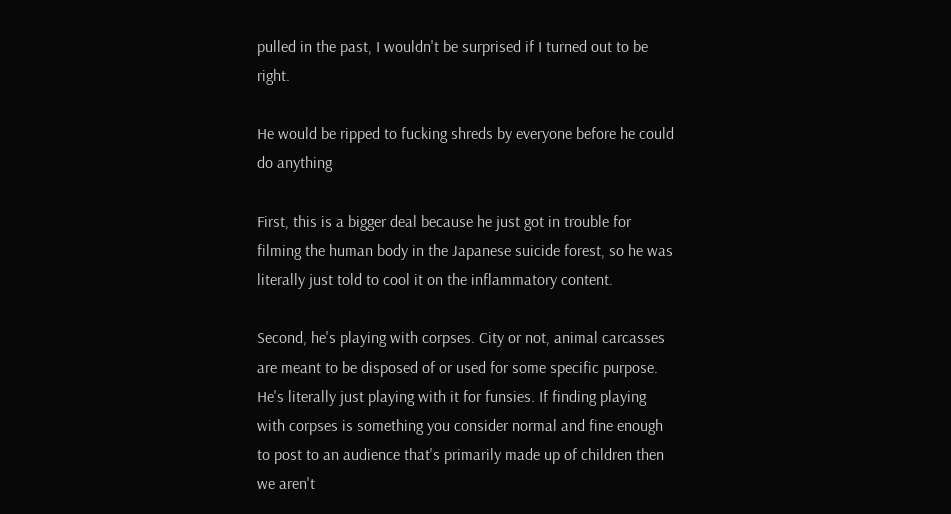pulled in the past, I wouldn't be surprised if I turned out to be right.

He would be ripped to fucking shreds by everyone before he could do anything

First, this is a bigger deal because he just got in trouble for filming the human body in the Japanese suicide forest, so he was literally just told to cool it on the inflammatory content.

Second, he's playing with corpses. City or not, animal carcasses are meant to be disposed of or used for some specific purpose. He's literally just playing with it for funsies. If finding playing with corpses is something you consider normal and fine enough to post to an audience that's primarily made up of children then we aren't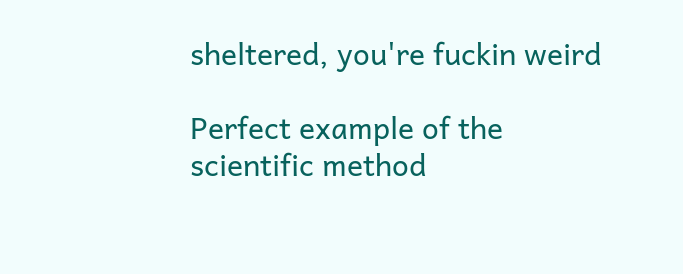sheltered, you're fuckin weird

Perfect example of the scientific method